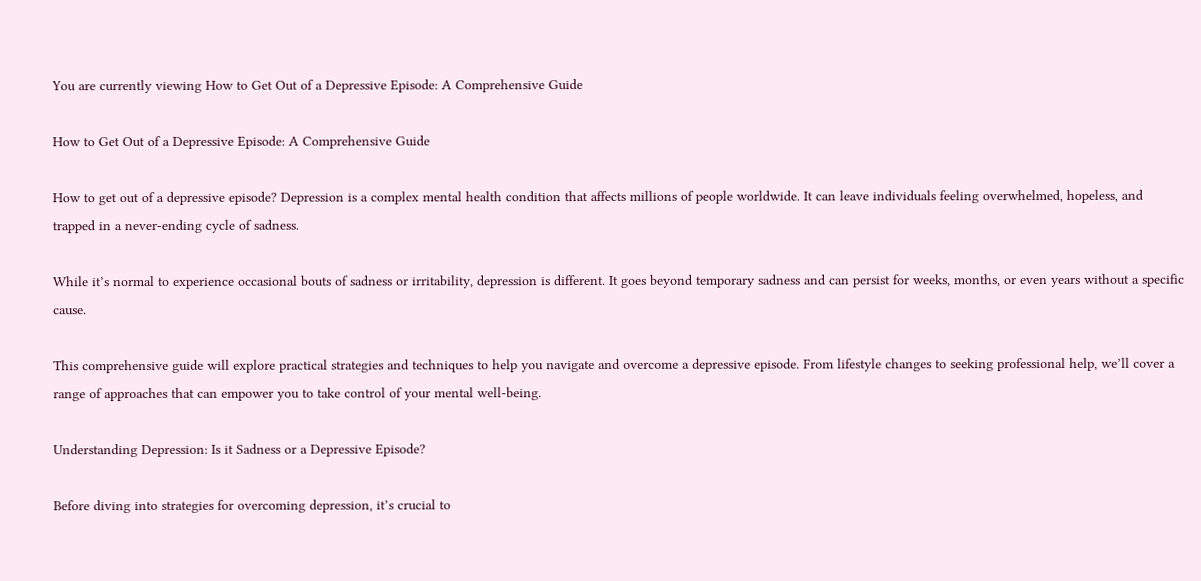You are currently viewing How to Get Out of a Depressive Episode: A Comprehensive Guide

How to Get Out of a Depressive Episode: A Comprehensive Guide

How to get out of a depressive episode? Depression is a complex mental health condition that affects millions of people worldwide. It can leave individuals feeling overwhelmed, hopeless, and trapped in a never-ending cycle of sadness.

While it’s normal to experience occasional bouts of sadness or irritability, depression is different. It goes beyond temporary sadness and can persist for weeks, months, or even years without a specific cause.

This comprehensive guide will explore practical strategies and techniques to help you navigate and overcome a depressive episode. From lifestyle changes to seeking professional help, we’ll cover a range of approaches that can empower you to take control of your mental well-being.

Understanding Depression: Is it Sadness or a Depressive Episode?

Before diving into strategies for overcoming depression, it’s crucial to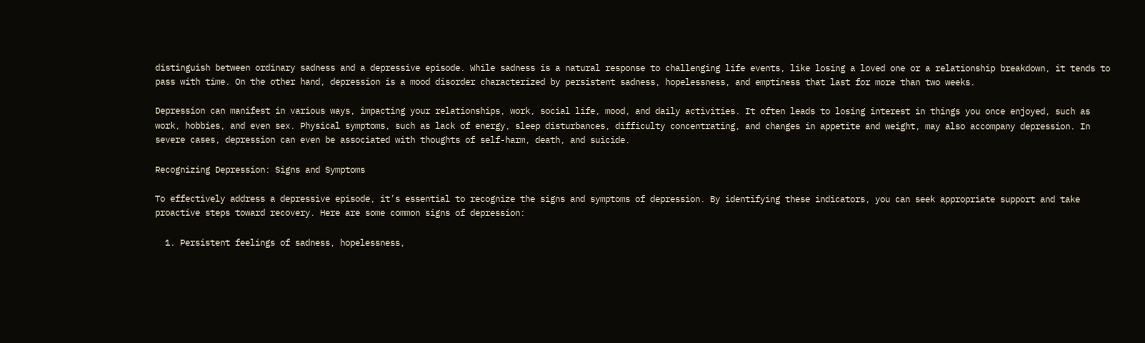distinguish between ordinary sadness and a depressive episode. While sadness is a natural response to challenging life events, like losing a loved one or a relationship breakdown, it tends to pass with time. On the other hand, depression is a mood disorder characterized by persistent sadness, hopelessness, and emptiness that last for more than two weeks.

Depression can manifest in various ways, impacting your relationships, work, social life, mood, and daily activities. It often leads to losing interest in things you once enjoyed, such as work, hobbies, and even sex. Physical symptoms, such as lack of energy, sleep disturbances, difficulty concentrating, and changes in appetite and weight, may also accompany depression. In severe cases, depression can even be associated with thoughts of self-harm, death, and suicide.

Recognizing Depression: Signs and Symptoms

To effectively address a depressive episode, it’s essential to recognize the signs and symptoms of depression. By identifying these indicators, you can seek appropriate support and take proactive steps toward recovery. Here are some common signs of depression:

  1. Persistent feelings of sadness, hopelessness,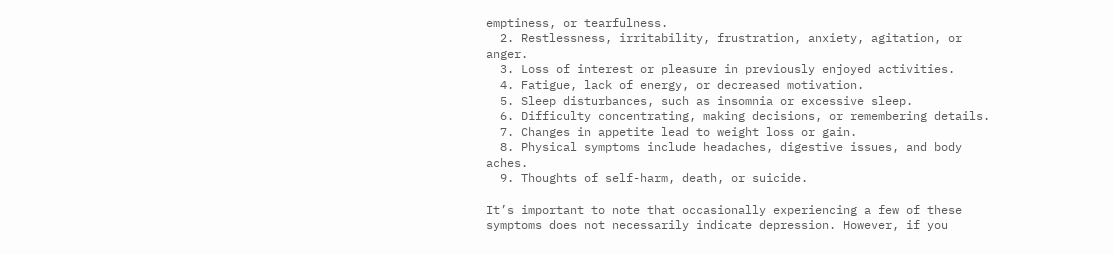emptiness, or tearfulness.
  2. Restlessness, irritability, frustration, anxiety, agitation, or anger.
  3. Loss of interest or pleasure in previously enjoyed activities.
  4. Fatigue, lack of energy, or decreased motivation.
  5. Sleep disturbances, such as insomnia or excessive sleep.
  6. Difficulty concentrating, making decisions, or remembering details.
  7. Changes in appetite lead to weight loss or gain.
  8. Physical symptoms include headaches, digestive issues, and body aches.
  9. Thoughts of self-harm, death, or suicide.

It’s important to note that occasionally experiencing a few of these symptoms does not necessarily indicate depression. However, if you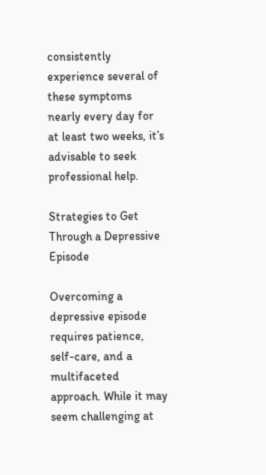consistently experience several of these symptoms nearly every day for at least two weeks, it’s advisable to seek professional help.

Strategies to Get Through a Depressive Episode

Overcoming a depressive episode requires patience, self-care, and a multifaceted approach. While it may seem challenging at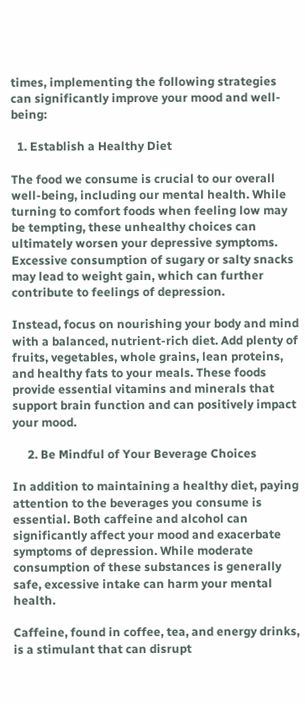times, implementing the following strategies can significantly improve your mood and well-being:

  1. Establish a Healthy Diet

The food we consume is crucial to our overall well-being, including our mental health. While turning to comfort foods when feeling low may be tempting, these unhealthy choices can ultimately worsen your depressive symptoms. Excessive consumption of sugary or salty snacks may lead to weight gain, which can further contribute to feelings of depression.

Instead, focus on nourishing your body and mind with a balanced, nutrient-rich diet. Add plenty of fruits, vegetables, whole grains, lean proteins, and healthy fats to your meals. These foods provide essential vitamins and minerals that support brain function and can positively impact your mood.

     2. Be Mindful of Your Beverage Choices

In addition to maintaining a healthy diet, paying attention to the beverages you consume is essential. Both caffeine and alcohol can significantly affect your mood and exacerbate symptoms of depression. While moderate consumption of these substances is generally safe, excessive intake can harm your mental health.

Caffeine, found in coffee, tea, and energy drinks, is a stimulant that can disrupt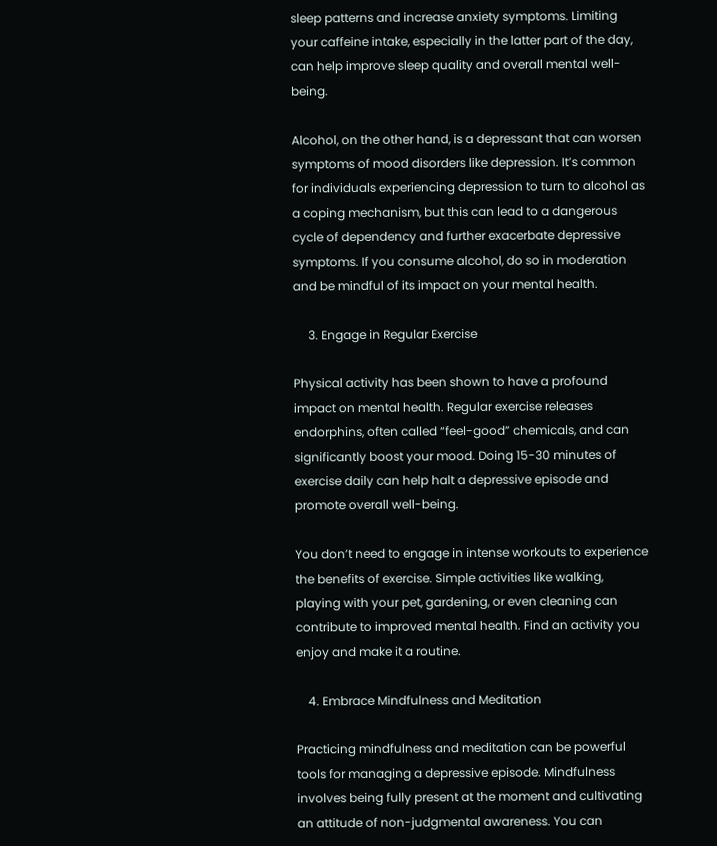sleep patterns and increase anxiety symptoms. Limiting your caffeine intake, especially in the latter part of the day, can help improve sleep quality and overall mental well-being.

Alcohol, on the other hand, is a depressant that can worsen symptoms of mood disorders like depression. It’s common for individuals experiencing depression to turn to alcohol as a coping mechanism, but this can lead to a dangerous cycle of dependency and further exacerbate depressive symptoms. If you consume alcohol, do so in moderation and be mindful of its impact on your mental health.

     3. Engage in Regular Exercise

Physical activity has been shown to have a profound impact on mental health. Regular exercise releases endorphins, often called “feel-good” chemicals, and can significantly boost your mood. Doing 15-30 minutes of exercise daily can help halt a depressive episode and promote overall well-being.

You don’t need to engage in intense workouts to experience the benefits of exercise. Simple activities like walking, playing with your pet, gardening, or even cleaning can contribute to improved mental health. Find an activity you enjoy and make it a routine.

    4. Embrace Mindfulness and Meditation

Practicing mindfulness and meditation can be powerful tools for managing a depressive episode. Mindfulness involves being fully present at the moment and cultivating an attitude of non-judgmental awareness. You can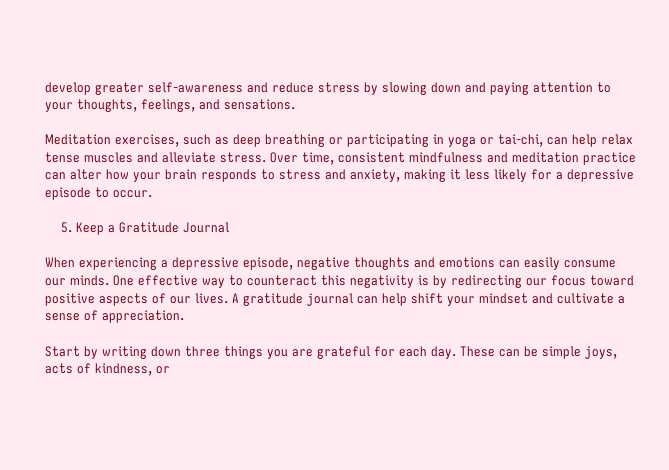develop greater self-awareness and reduce stress by slowing down and paying attention to your thoughts, feelings, and sensations.

Meditation exercises, such as deep breathing or participating in yoga or tai-chi, can help relax tense muscles and alleviate stress. Over time, consistent mindfulness and meditation practice can alter how your brain responds to stress and anxiety, making it less likely for a depressive episode to occur.

    5. Keep a Gratitude Journal

When experiencing a depressive episode, negative thoughts and emotions can easily consume our minds. One effective way to counteract this negativity is by redirecting our focus toward positive aspects of our lives. A gratitude journal can help shift your mindset and cultivate a sense of appreciation.

Start by writing down three things you are grateful for each day. These can be simple joys, acts of kindness, or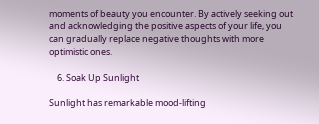moments of beauty you encounter. By actively seeking out and acknowledging the positive aspects of your life, you can gradually replace negative thoughts with more optimistic ones.

    6. Soak Up Sunlight

Sunlight has remarkable mood-lifting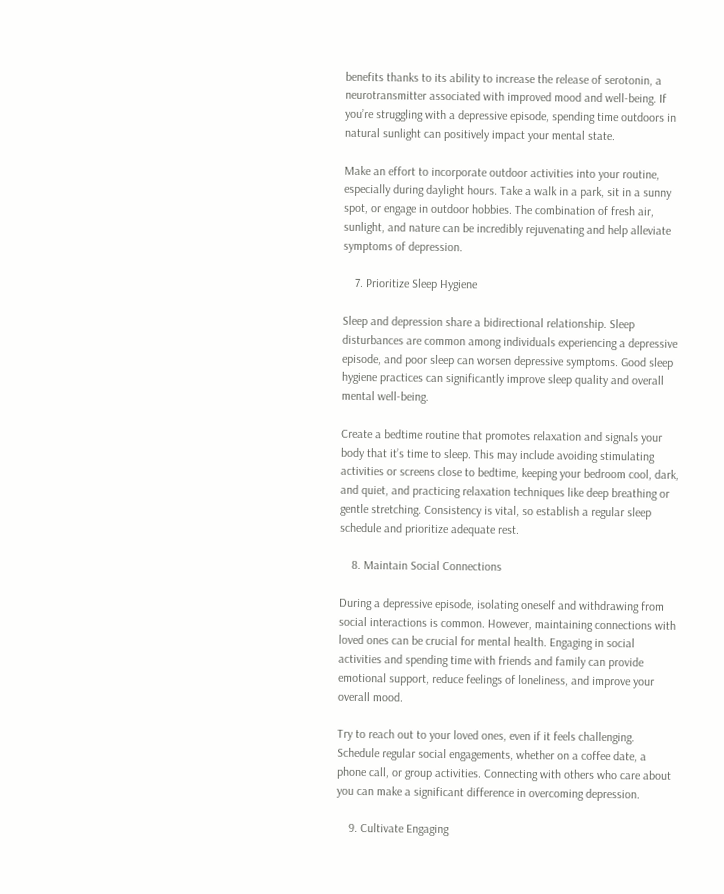benefits thanks to its ability to increase the release of serotonin, a neurotransmitter associated with improved mood and well-being. If you’re struggling with a depressive episode, spending time outdoors in natural sunlight can positively impact your mental state.

Make an effort to incorporate outdoor activities into your routine, especially during daylight hours. Take a walk in a park, sit in a sunny spot, or engage in outdoor hobbies. The combination of fresh air, sunlight, and nature can be incredibly rejuvenating and help alleviate symptoms of depression.

    7. Prioritize Sleep Hygiene

Sleep and depression share a bidirectional relationship. Sleep disturbances are common among individuals experiencing a depressive episode, and poor sleep can worsen depressive symptoms. Good sleep hygiene practices can significantly improve sleep quality and overall mental well-being.

Create a bedtime routine that promotes relaxation and signals your body that it’s time to sleep. This may include avoiding stimulating activities or screens close to bedtime, keeping your bedroom cool, dark, and quiet, and practicing relaxation techniques like deep breathing or gentle stretching. Consistency is vital, so establish a regular sleep schedule and prioritize adequate rest.

    8. Maintain Social Connections

During a depressive episode, isolating oneself and withdrawing from social interactions is common. However, maintaining connections with loved ones can be crucial for mental health. Engaging in social activities and spending time with friends and family can provide emotional support, reduce feelings of loneliness, and improve your overall mood.

Try to reach out to your loved ones, even if it feels challenging. Schedule regular social engagements, whether on a coffee date, a phone call, or group activities. Connecting with others who care about you can make a significant difference in overcoming depression.

    9. Cultivate Engaging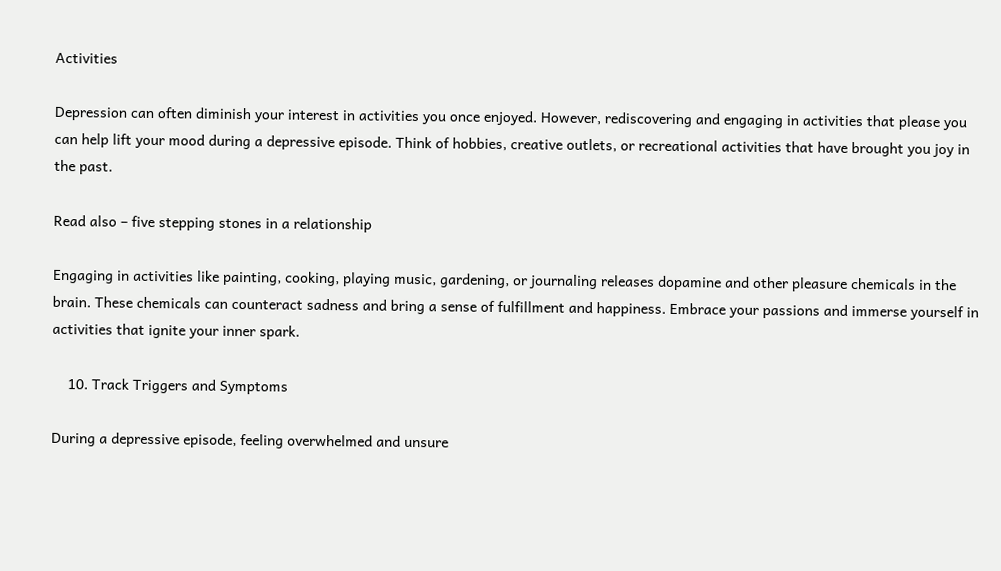Activities

Depression can often diminish your interest in activities you once enjoyed. However, rediscovering and engaging in activities that please you can help lift your mood during a depressive episode. Think of hobbies, creative outlets, or recreational activities that have brought you joy in the past.

Read also – five stepping stones in a relationship

Engaging in activities like painting, cooking, playing music, gardening, or journaling releases dopamine and other pleasure chemicals in the brain. These chemicals can counteract sadness and bring a sense of fulfillment and happiness. Embrace your passions and immerse yourself in activities that ignite your inner spark.

    10. Track Triggers and Symptoms

During a depressive episode, feeling overwhelmed and unsure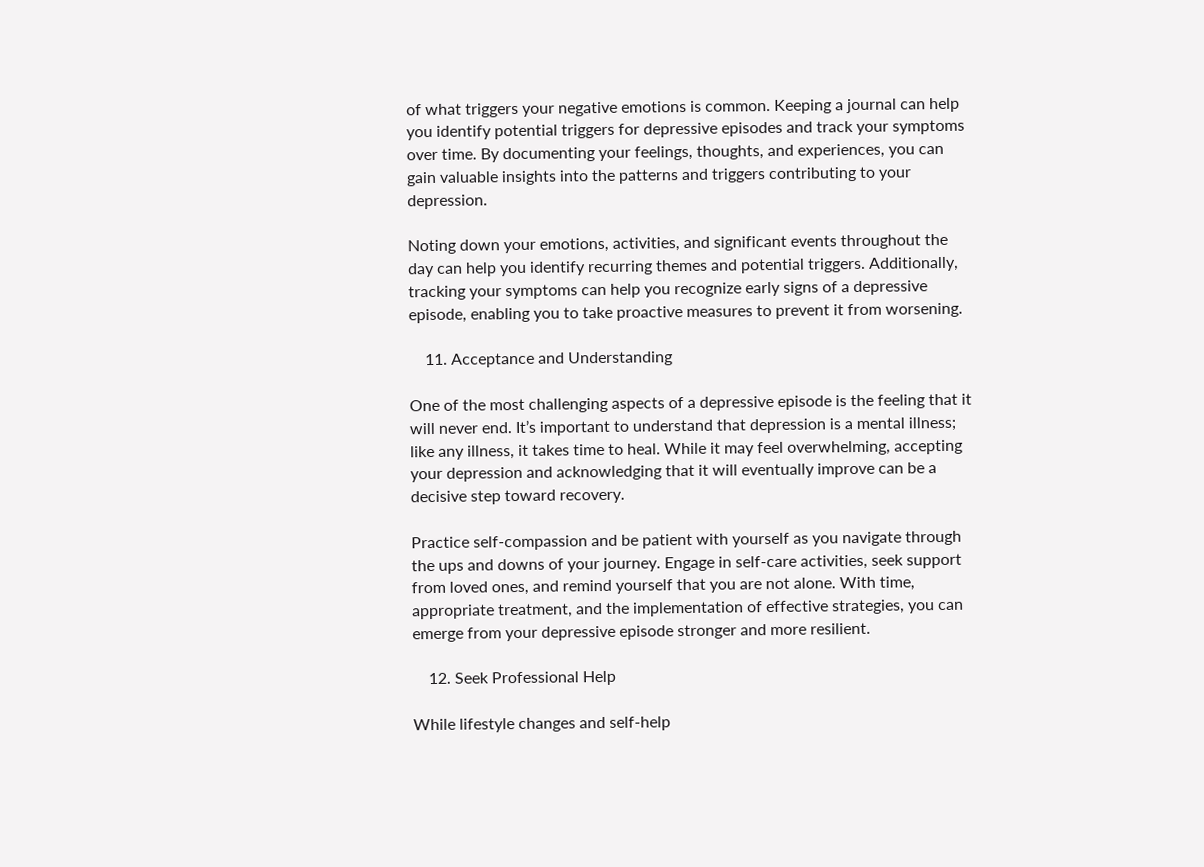of what triggers your negative emotions is common. Keeping a journal can help you identify potential triggers for depressive episodes and track your symptoms over time. By documenting your feelings, thoughts, and experiences, you can gain valuable insights into the patterns and triggers contributing to your depression.

Noting down your emotions, activities, and significant events throughout the day can help you identify recurring themes and potential triggers. Additionally, tracking your symptoms can help you recognize early signs of a depressive episode, enabling you to take proactive measures to prevent it from worsening.

    11. Acceptance and Understanding

One of the most challenging aspects of a depressive episode is the feeling that it will never end. It’s important to understand that depression is a mental illness; like any illness, it takes time to heal. While it may feel overwhelming, accepting your depression and acknowledging that it will eventually improve can be a decisive step toward recovery.

Practice self-compassion and be patient with yourself as you navigate through the ups and downs of your journey. Engage in self-care activities, seek support from loved ones, and remind yourself that you are not alone. With time, appropriate treatment, and the implementation of effective strategies, you can emerge from your depressive episode stronger and more resilient.

    12. Seek Professional Help

While lifestyle changes and self-help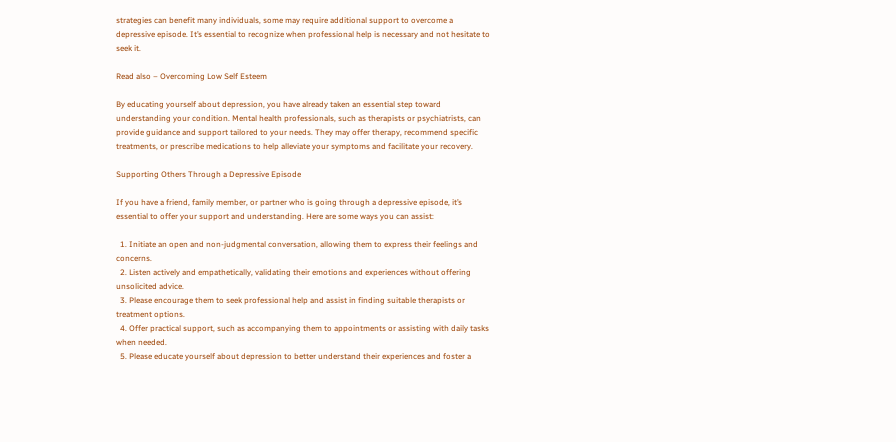strategies can benefit many individuals, some may require additional support to overcome a depressive episode. It’s essential to recognize when professional help is necessary and not hesitate to seek it.

Read also – Overcoming Low Self Esteem

By educating yourself about depression, you have already taken an essential step toward understanding your condition. Mental health professionals, such as therapists or psychiatrists, can provide guidance and support tailored to your needs. They may offer therapy, recommend specific treatments, or prescribe medications to help alleviate your symptoms and facilitate your recovery.

Supporting Others Through a Depressive Episode

If you have a friend, family member, or partner who is going through a depressive episode, it’s essential to offer your support and understanding. Here are some ways you can assist:

  1. Initiate an open and non-judgmental conversation, allowing them to express their feelings and concerns.
  2. Listen actively and empathetically, validating their emotions and experiences without offering unsolicited advice.
  3. Please encourage them to seek professional help and assist in finding suitable therapists or treatment options.
  4. Offer practical support, such as accompanying them to appointments or assisting with daily tasks when needed.
  5. Please educate yourself about depression to better understand their experiences and foster a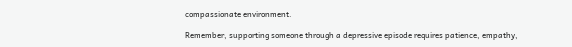compassionate environment.

Remember, supporting someone through a depressive episode requires patience, empathy,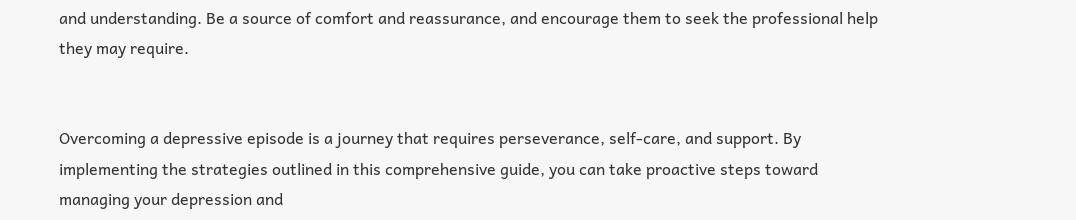and understanding. Be a source of comfort and reassurance, and encourage them to seek the professional help they may require.


Overcoming a depressive episode is a journey that requires perseverance, self-care, and support. By implementing the strategies outlined in this comprehensive guide, you can take proactive steps toward managing your depression and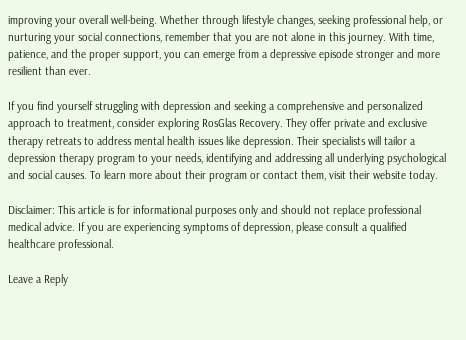improving your overall well-being. Whether through lifestyle changes, seeking professional help, or nurturing your social connections, remember that you are not alone in this journey. With time, patience, and the proper support, you can emerge from a depressive episode stronger and more resilient than ever.

If you find yourself struggling with depression and seeking a comprehensive and personalized approach to treatment, consider exploring RosGlas Recovery. They offer private and exclusive therapy retreats to address mental health issues like depression. Their specialists will tailor a depression therapy program to your needs, identifying and addressing all underlying psychological and social causes. To learn more about their program or contact them, visit their website today.

Disclaimer: This article is for informational purposes only and should not replace professional medical advice. If you are experiencing symptoms of depression, please consult a qualified healthcare professional.

Leave a Reply